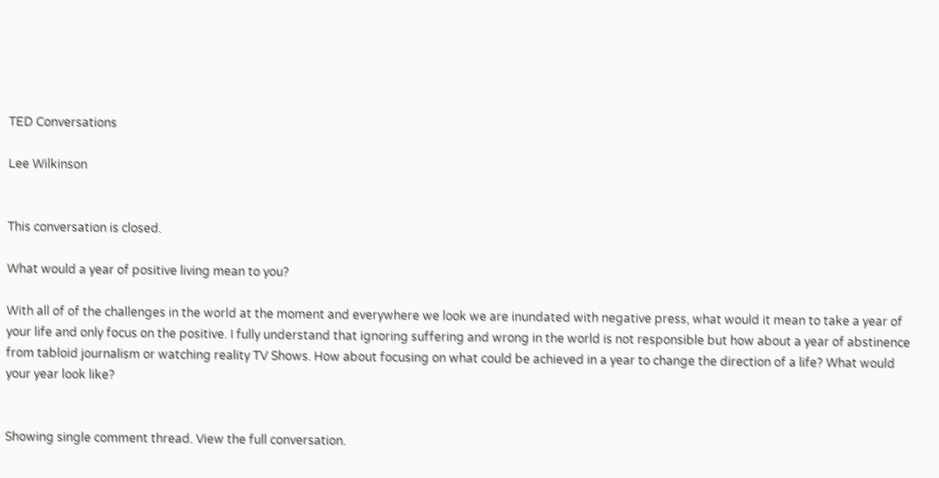TED Conversations

Lee Wilkinson


This conversation is closed.

What would a year of positive living mean to you?

With all of of the challenges in the world at the moment and everywhere we look we are inundated with negative press, what would it mean to take a year of your life and only focus on the positive. I fully understand that ignoring suffering and wrong in the world is not responsible but how about a year of abstinence from tabloid journalism or watching reality TV Shows. How about focusing on what could be achieved in a year to change the direction of a life? What would your year look like?


Showing single comment thread. View the full conversation.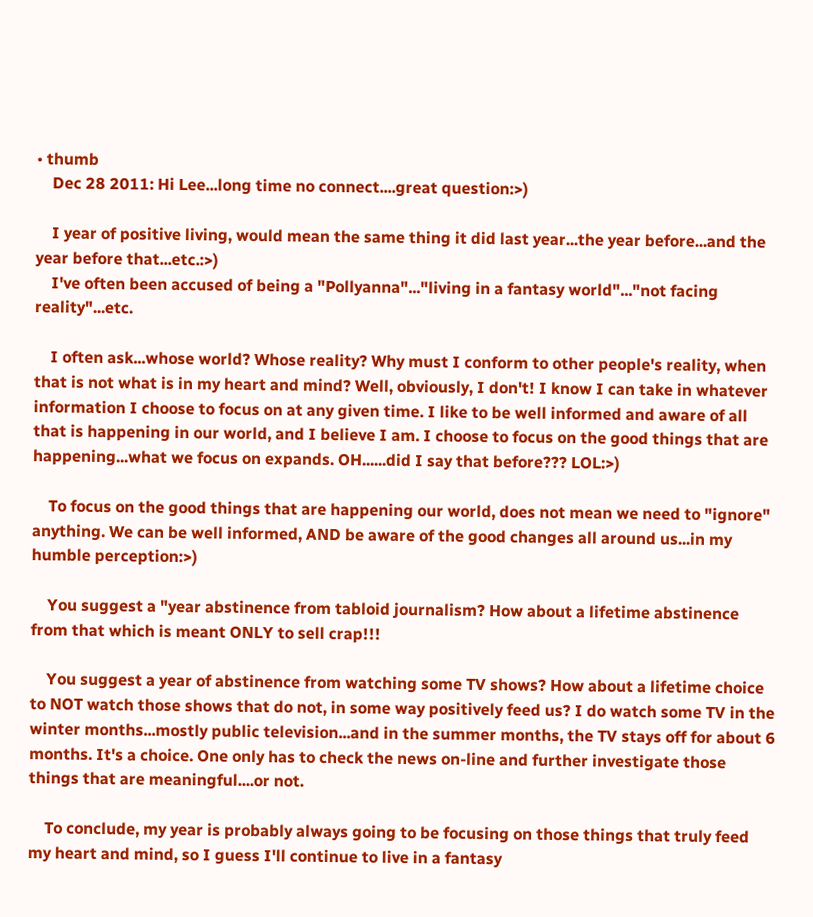• thumb
    Dec 28 2011: Hi Lee...long time no connect....great question:>)

    I year of positive living, would mean the same thing it did last year...the year before...and the year before that...etc.:>)
    I've often been accused of being a "Pollyanna"..."living in a fantasy world"..."not facing reality"...etc.

    I often ask...whose world? Whose reality? Why must I conform to other people's reality, when that is not what is in my heart and mind? Well, obviously, I don't! I know I can take in whatever information I choose to focus on at any given time. I like to be well informed and aware of all that is happening in our world, and I believe I am. I choose to focus on the good things that are happening...what we focus on expands. OH......did I say that before??? LOL:>)

    To focus on the good things that are happening our world, does not mean we need to "ignore" anything. We can be well informed, AND be aware of the good changes all around us...in my humble perception:>)

    You suggest a "year abstinence from tabloid journalism? How about a lifetime abstinence from that which is meant ONLY to sell crap!!!

    You suggest a year of abstinence from watching some TV shows? How about a lifetime choice to NOT watch those shows that do not, in some way positively feed us? I do watch some TV in the winter months...mostly public television...and in the summer months, the TV stays off for about 6 months. It's a choice. One only has to check the news on-line and further investigate those things that are meaningful....or not.

    To conclude, my year is probably always going to be focusing on those things that truly feed my heart and mind, so I guess I'll continue to live in a fantasy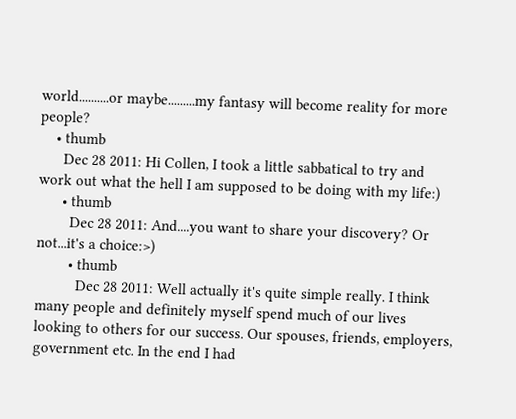world..........or maybe.........my fantasy will become reality for more people?
    • thumb
      Dec 28 2011: Hi Collen, I took a little sabbatical to try and work out what the hell I am supposed to be doing with my life:)
      • thumb
        Dec 28 2011: And....you want to share your discovery? Or not...it's a choice:>)
        • thumb
          Dec 28 2011: Well actually it's quite simple really. I think many people and definitely myself spend much of our lives looking to others for our success. Our spouses, friends, employers, government etc. In the end I had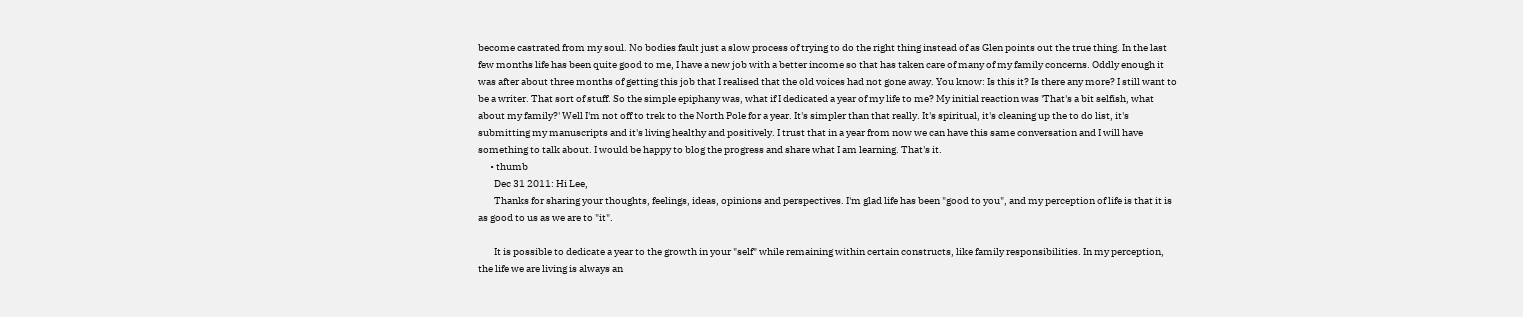become castrated from my soul. No bodies fault just a slow process of trying to do the right thing instead of as Glen points out the true thing. In the last few months life has been quite good to me, I have a new job with a better income so that has taken care of many of my family concerns. Oddly enough it was after about three months of getting this job that I realised that the old voices had not gone away. You know: Is this it? Is there any more? I still want to be a writer. That sort of stuff. So the simple epiphany was, what if I dedicated a year of my life to me? My initial reaction was 'That's a bit selfish, what about my family?' Well I'm not off to trek to the North Pole for a year. It's simpler than that really. It's spiritual, it's cleaning up the to do list, it's submitting my manuscripts and it's living healthy and positively. I trust that in a year from now we can have this same conversation and I will have something to talk about. I would be happy to blog the progress and share what I am learning. That's it.
      • thumb
        Dec 31 2011: Hi Lee,
        Thanks for sharing your thoughts, feelings, ideas, opinions and perspectives. I'm glad life has been "good to you", and my perception of life is that it is as good to us as we are to "it".

        It is possible to dedicate a year to the growth in your "self" while remaining within certain constructs, like family responsibilities. In my perception, the life we are living is always an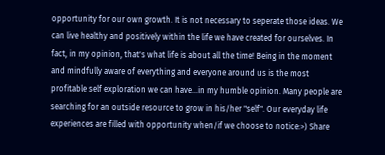opportunity for our own growth. It is not necessary to seperate those ideas. We can live healthy and positively within the life we have created for ourselves. In fact, in my opinion, that's what life is about all the time! Being in the moment and mindfully aware of everything and everyone around us is the most profitable self exploration we can have...in my humble opinion. Many people are searching for an outside resource to grow in his/her "self". Our everyday life experiences are filled with opportunity when/if we choose to notice:>) Share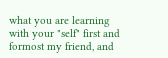what you are learning with your "self" first and formost my friend, and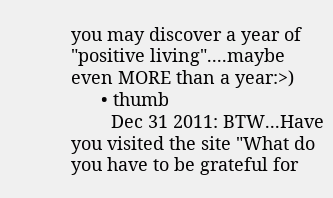you may discover a year of "positive living"....maybe even MORE than a year:>)
      • thumb
        Dec 31 2011: BTW...Have you visited the site "What do you have to be grateful for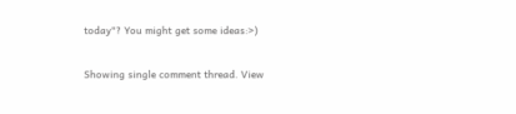today"? You might get some ideas:>)

Showing single comment thread. View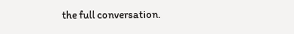the full conversation.